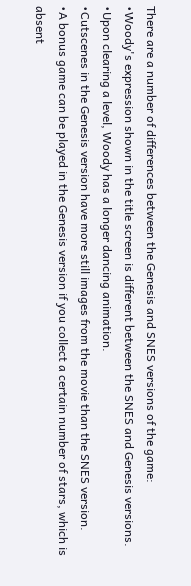There are a number of differences between the Genesis and SNES versions of the game:
•Woody's expression shown in the title screen is different between the SNES and Genesis versions.
•Upon clearing a level, Woody has a longer dancing animation.
•Cutscenes in the Genesis version have more still images from the movie than the SNES version.
•A bonus game can be played in the Genesis version if you collect a certain number of stars, which is absent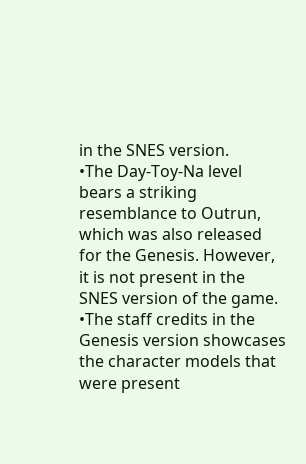in the SNES version.
•The Day-Toy-Na level bears a striking resemblance to Outrun, which was also released for the Genesis. However, it is not present in the SNES version of the game.
•The staff credits in the Genesis version showcases the character models that were present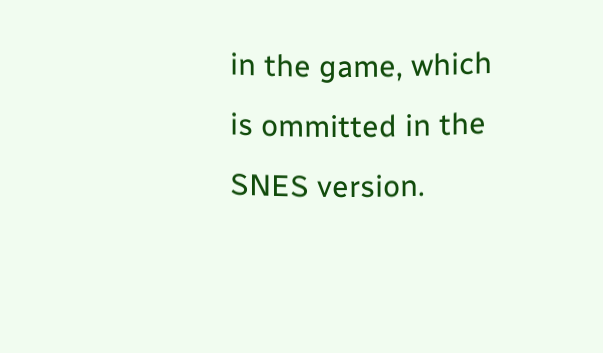in the game, which is ommitted in the SNES version.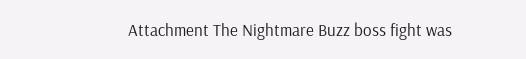Attachment The Nightmare Buzz boss fight was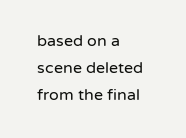based on a scene deleted from the final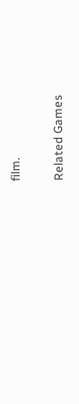film.

Related Games